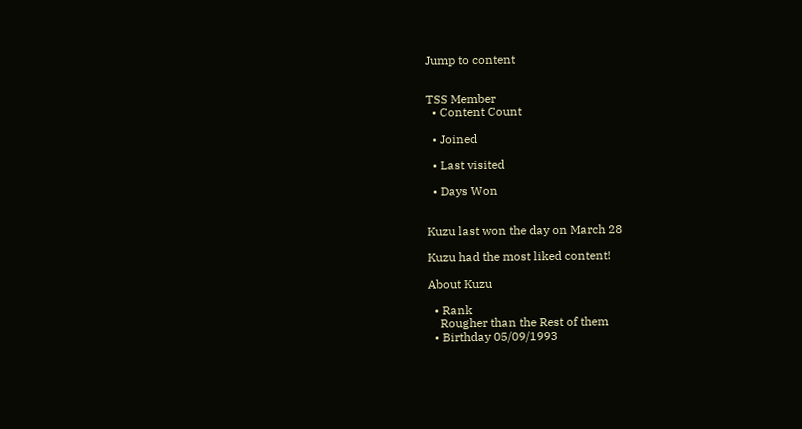Jump to content


TSS Member
  • Content Count

  • Joined

  • Last visited

  • Days Won


Kuzu last won the day on March 28

Kuzu had the most liked content!

About Kuzu

  • Rank
    Rougher than the Rest of them
  • Birthday 05/09/1993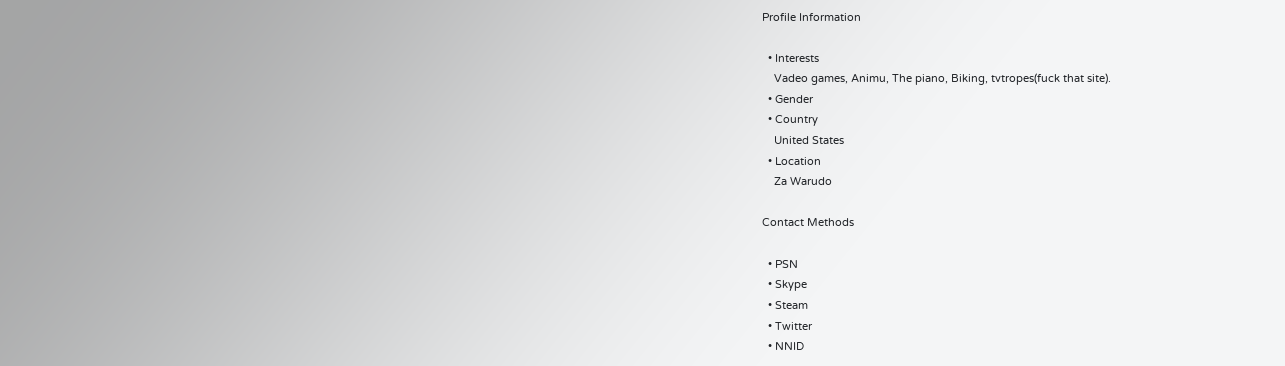Profile Information

  • Interests
    Vadeo games, Animu, The piano, Biking, tvtropes(fuck that site).
  • Gender
  • Country
    United States
  • Location
    Za Warudo

Contact Methods

  • PSN
  • Skype
  • Steam
  • Twitter
  • NNID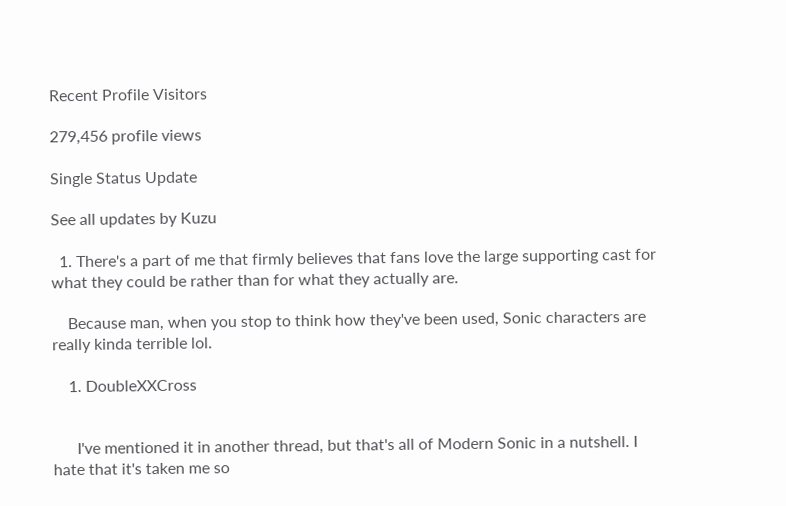Recent Profile Visitors

279,456 profile views

Single Status Update

See all updates by Kuzu

  1. There's a part of me that firmly believes that fans love the large supporting cast for what they could be rather than for what they actually are.

    Because man, when you stop to think how they've been used, Sonic characters are really kinda terrible lol.

    1. DoubleXXCross


      I've mentioned it in another thread, but that's all of Modern Sonic in a nutshell. I hate that it's taken me so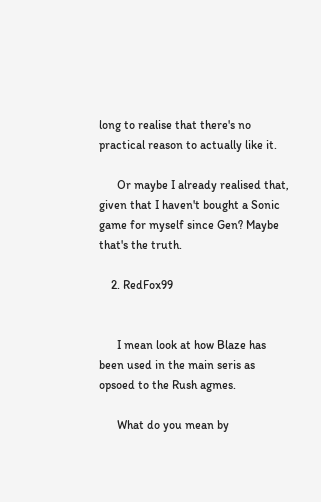long to realise that there's no practical reason to actually like it.

      Or maybe I already realised that, given that I haven't bought a Sonic game for myself since Gen? Maybe that's the truth.

    2. RedFox99


      I mean look at how Blaze has been used in the main seris as opsoed to the Rush agmes.

      What do you mean by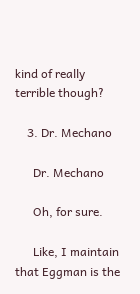kind of really terrible though?

    3. Dr. Mechano

      Dr. Mechano

      Oh, for sure.

      Like, I maintain that Eggman is the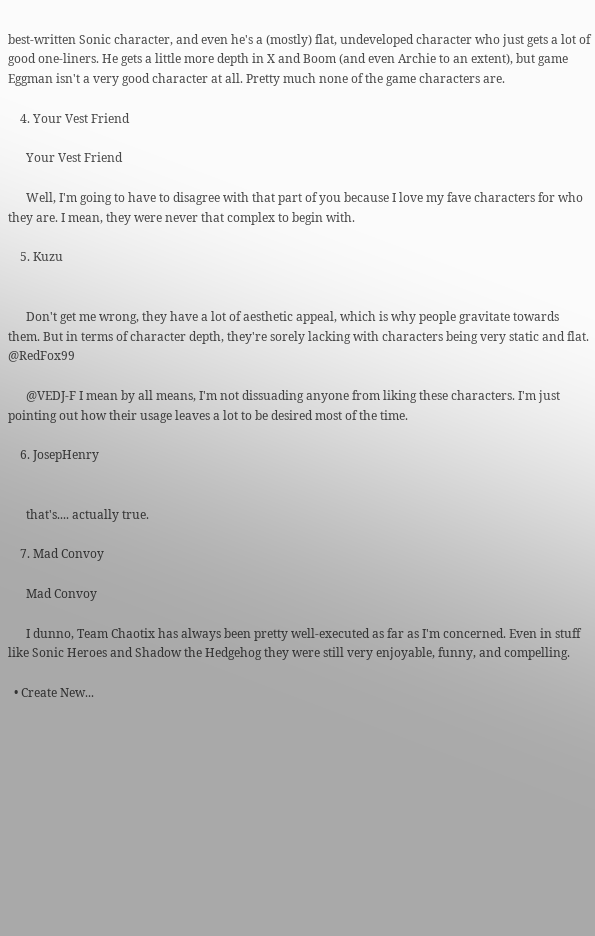best-written Sonic character, and even he's a (mostly) flat, undeveloped character who just gets a lot of good one-liners. He gets a little more depth in X and Boom (and even Archie to an extent), but game Eggman isn't a very good character at all. Pretty much none of the game characters are.

    4. Your Vest Friend

      Your Vest Friend

      Well, I'm going to have to disagree with that part of you because I love my fave characters for who they are. I mean, they were never that complex to begin with.

    5. Kuzu


      Don't get me wrong, they have a lot of aesthetic appeal, which is why people gravitate towards them. But in terms of character depth, they're sorely lacking with characters being very static and flat. @RedFox99

      @VEDJ-F I mean by all means, I'm not dissuading anyone from liking these characters. I'm just pointing out how their usage leaves a lot to be desired most of the time.

    6. JosepHenry


      that's.... actually true.

    7. Mad Convoy

      Mad Convoy

      I dunno, Team Chaotix has always been pretty well-executed as far as I'm concerned. Even in stuff like Sonic Heroes and Shadow the Hedgehog they were still very enjoyable, funny, and compelling.

  • Create New...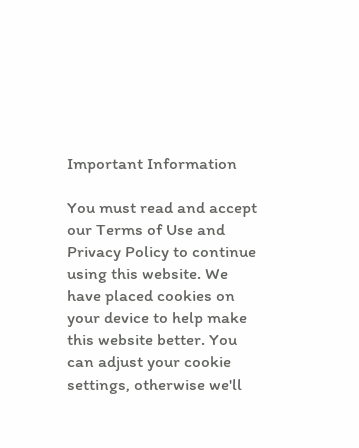Important Information

You must read and accept our Terms of Use and Privacy Policy to continue using this website. We have placed cookies on your device to help make this website better. You can adjust your cookie settings, otherwise we'll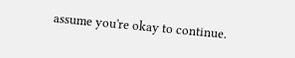assume you're okay to continue.